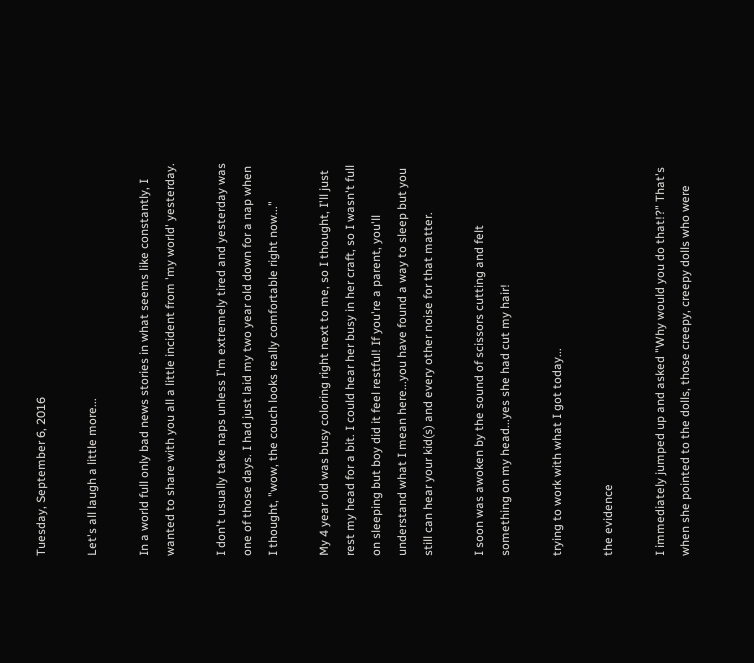Tuesday, September 6, 2016

Let's all laugh a little more...

In a world full only bad news stories in what seems like constantly, I wanted to share with you all a little incident from 'my world' yesterday.

I don't usually take naps unless I'm extremely tired and yesterday was one of those days. I had just laid my two year old down for a nap when I thought, "wow, the couch looks really comfortable right now..."

My 4 year old was busy coloring right next to me, so I thought, I'll just rest my head for a bit. I could hear her busy in her craft, so I wasn't full on sleeping but boy did it feel restful! If you're a parent, you'll understand what I mean here...you have found a way to sleep but you still can hear your kid(s) and every other noise for that matter.

I soon was awoken by the sound of scissors cutting and felt something on my head...yes she had cut my hair!

trying to work with what I got today...

the evidence

I immediately jumped up and asked "Why would you do that!?" That's when she pointed to the dolls, those creepy, creepy dolls who were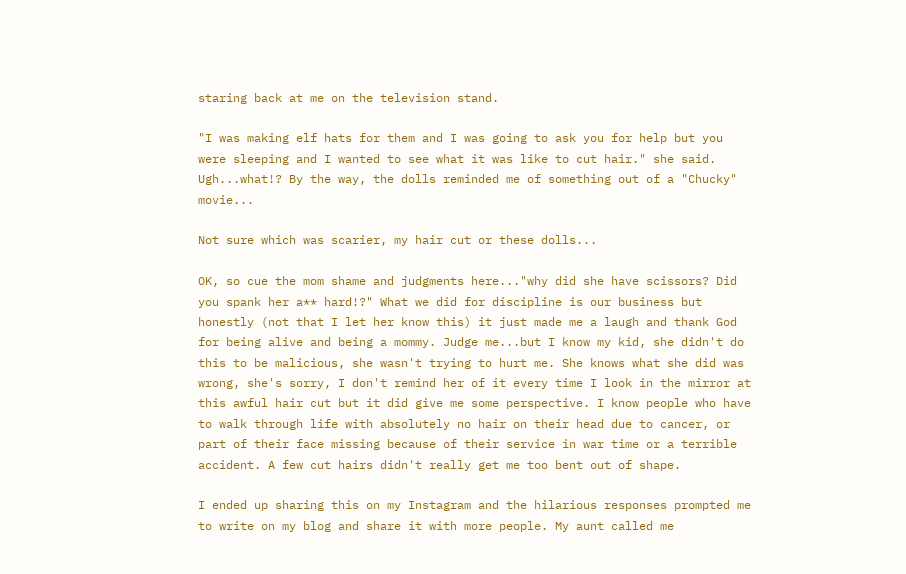staring back at me on the television stand.

"I was making elf hats for them and I was going to ask you for help but you were sleeping and I wanted to see what it was like to cut hair." she said. Ugh...what!? By the way, the dolls reminded me of something out of a "Chucky" movie...

Not sure which was scarier, my hair cut or these dolls...

OK, so cue the mom shame and judgments here..."why did she have scissors? Did you spank her a** hard!?" What we did for discipline is our business but honestly (not that I let her know this) it just made me a laugh and thank God for being alive and being a mommy. Judge me...but I know my kid, she didn't do this to be malicious, she wasn't trying to hurt me. She knows what she did was wrong, she's sorry, I don't remind her of it every time I look in the mirror at this awful hair cut but it did give me some perspective. I know people who have to walk through life with absolutely no hair on their head due to cancer, or part of their face missing because of their service in war time or a terrible accident. A few cut hairs didn't really get me too bent out of shape.

I ended up sharing this on my Instagram and the hilarious responses prompted me to write on my blog and share it with more people. My aunt called me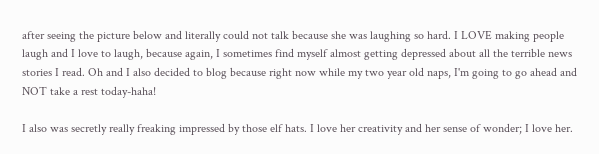after seeing the picture below and literally could not talk because she was laughing so hard. I LOVE making people laugh and I love to laugh, because again, I sometimes find myself almost getting depressed about all the terrible news stories I read. Oh and I also decided to blog because right now while my two year old naps, I'm going to go ahead and NOT take a rest today-haha!

I also was secretly really freaking impressed by those elf hats. I love her creativity and her sense of wonder; I love her.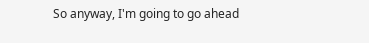So anyway, I'm going to go ahead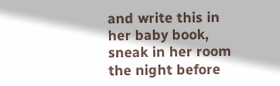and write this in her baby book, sneak in her room the night before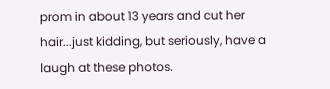prom in about 13 years and cut her hair...just kidding, but seriously, have a laugh at these photos.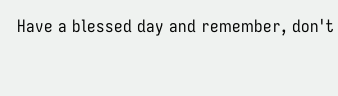Have a blessed day and remember, don't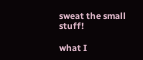sweat the small stuff!

what I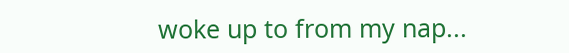woke up to from my nap...